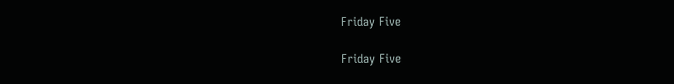Friday Five

Friday Five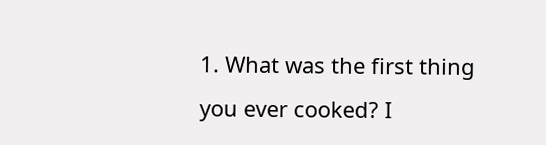1. What was the first thing you ever cooked? I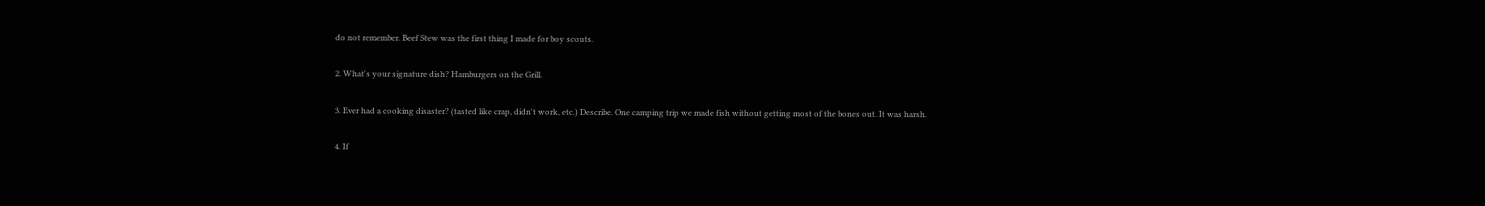do not remember. Beef Stew was the first thing I made for boy scouts.

2. What's your signature dish? Hamburgers on the Grill.

3. Ever had a cooking disaster? (tasted like crap, didn't work, etc.) Describe. One camping trip we made fish without getting most of the bones out. It was harsh.

4. If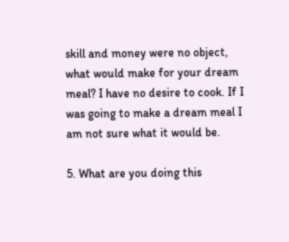skill and money were no object, what would make for your dream meal? I have no desire to cook. If I was going to make a dream meal I am not sure what it would be.

5. What are you doing this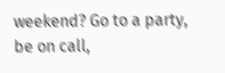weekend? Go to a party, be on call,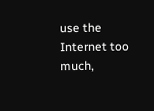use the Internet too much,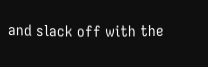and slack off with the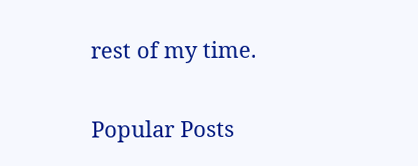rest of my time.


Popular Posts